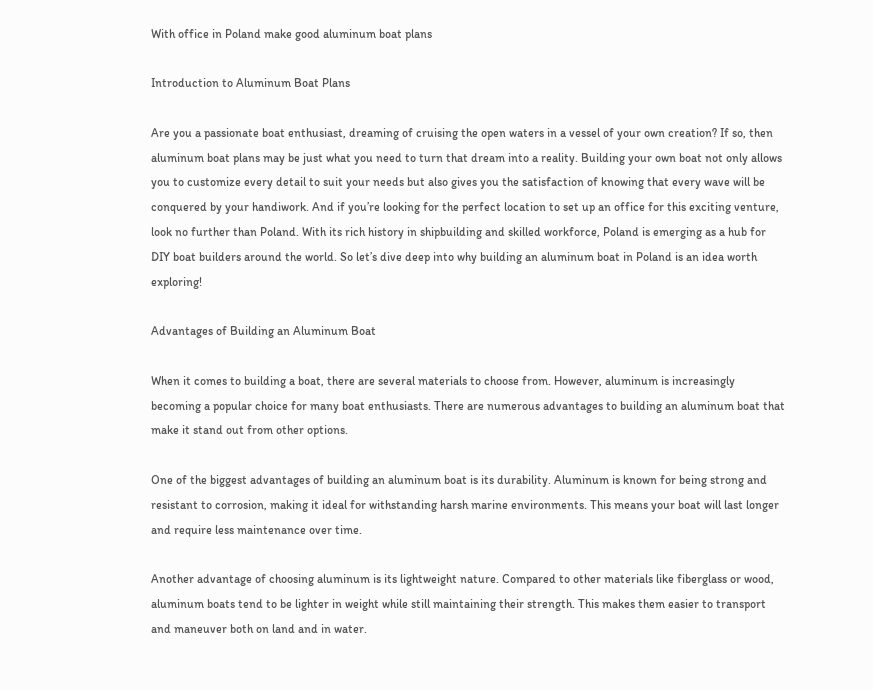With office in Poland make good aluminum boat plans

Introduction to Aluminum Boat Plans

Are you a passionate boat enthusiast, dreaming of cruising the open waters in a vessel of your own creation? If so, then aluminum boat plans may be just what you need to turn that dream into a reality. Building your own boat not only allows you to customize every detail to suit your needs but also gives you the satisfaction of knowing that every wave will be conquered by your handiwork. And if you’re looking for the perfect location to set up an office for this exciting venture, look no further than Poland. With its rich history in shipbuilding and skilled workforce, Poland is emerging as a hub for DIY boat builders around the world. So let’s dive deep into why building an aluminum boat in Poland is an idea worth exploring!

Advantages of Building an Aluminum Boat

When it comes to building a boat, there are several materials to choose from. However, aluminum is increasingly becoming a popular choice for many boat enthusiasts. There are numerous advantages to building an aluminum boat that make it stand out from other options.

One of the biggest advantages of building an aluminum boat is its durability. Aluminum is known for being strong and resistant to corrosion, making it ideal for withstanding harsh marine environments. This means your boat will last longer and require less maintenance over time.

Another advantage of choosing aluminum is its lightweight nature. Compared to other materials like fiberglass or wood, aluminum boats tend to be lighter in weight while still maintaining their strength. This makes them easier to transport and maneuver both on land and in water.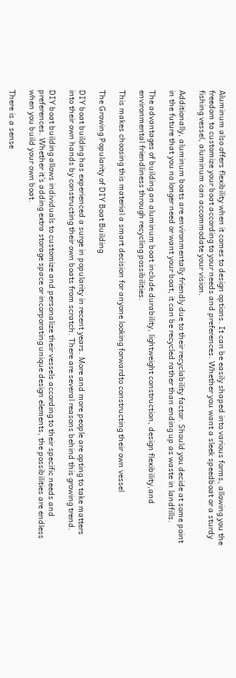Aluminum also offers flexibility when it comes to design options. It can be easily shaped into various forms, allowing you the freedom to customize your boat according to your needs and preferences. Whether you want a sleek speedboat or a sturdy fishing vessel, aluminum can accommodate your vision.

Additionally, aluminum boats are environmentally friendly due to their recyclability factor. Should you decide at some point in the future that you no longer need or want your boat, it can be recycled rather than ending up as waste in landfills.

The advantages of building an aluminum boat include durability, lightweight construction, design flexibility,and environmental friendliness through recycling possibilities.

This makes choosing this material a smart decision for anyone looking forwardto constructing their own vessel

The Growing Popularity of DIY Boat Building

DIY boat building has experienced a surge in popularity in recent years. More and more people are opting to take matters into their own hands by constructing their own boats from scratch. There are several reasons behind this growing trend.

DIY boat building allows individuals to customize and personalize their vessels according to their specific needs and preferences. Whether it’s adding extra storage space or incorporating unique design elements, the possibilities are endless when you build your own boat.

There is a sense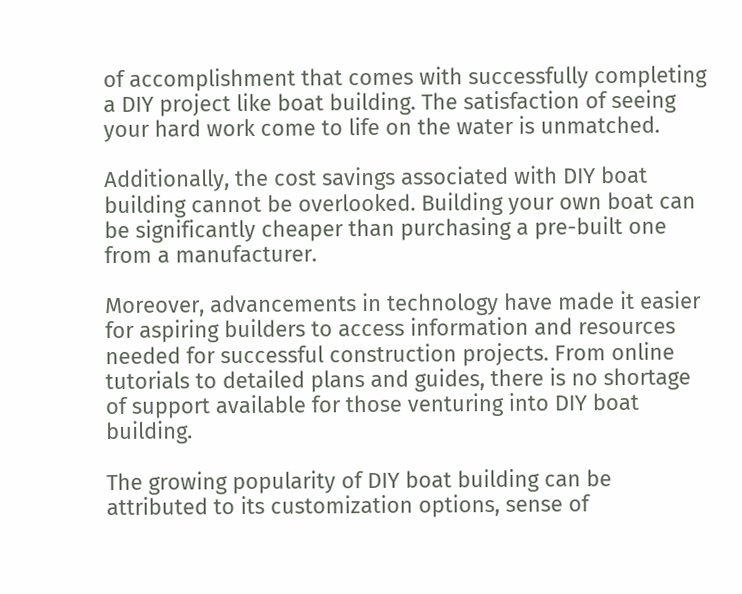of accomplishment that comes with successfully completing a DIY project like boat building. The satisfaction of seeing your hard work come to life on the water is unmatched.

Additionally, the cost savings associated with DIY boat building cannot be overlooked. Building your own boat can be significantly cheaper than purchasing a pre-built one from a manufacturer.

Moreover, advancements in technology have made it easier for aspiring builders to access information and resources needed for successful construction projects. From online tutorials to detailed plans and guides, there is no shortage of support available for those venturing into DIY boat building.

The growing popularity of DIY boat building can be attributed to its customization options, sense of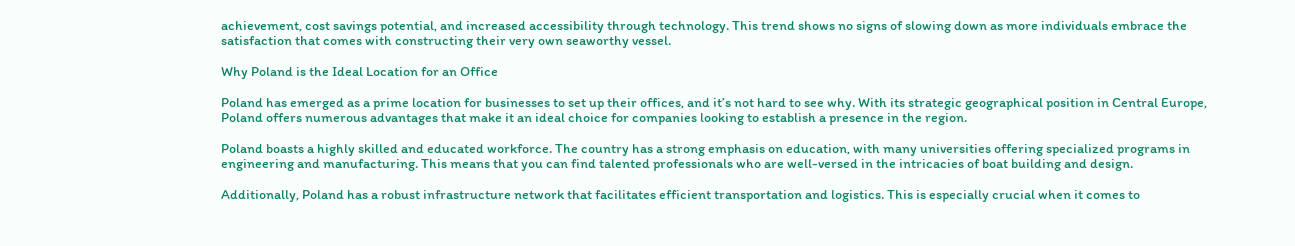achievement, cost savings potential, and increased accessibility through technology. This trend shows no signs of slowing down as more individuals embrace the satisfaction that comes with constructing their very own seaworthy vessel.

Why Poland is the Ideal Location for an Office

Poland has emerged as a prime location for businesses to set up their offices, and it’s not hard to see why. With its strategic geographical position in Central Europe, Poland offers numerous advantages that make it an ideal choice for companies looking to establish a presence in the region.

Poland boasts a highly skilled and educated workforce. The country has a strong emphasis on education, with many universities offering specialized programs in engineering and manufacturing. This means that you can find talented professionals who are well-versed in the intricacies of boat building and design.

Additionally, Poland has a robust infrastructure network that facilitates efficient transportation and logistics. This is especially crucial when it comes to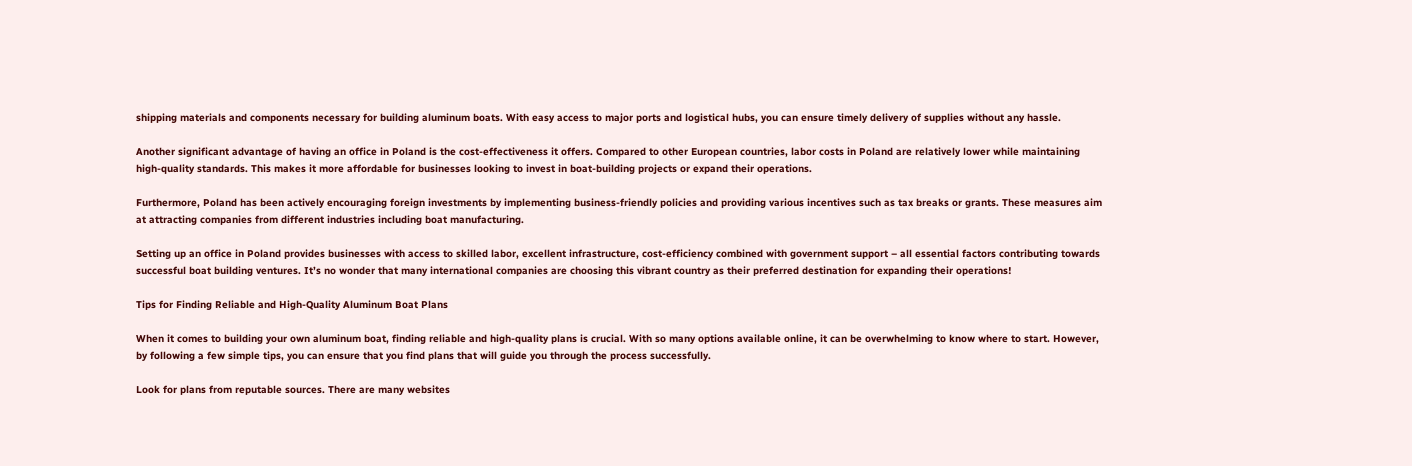shipping materials and components necessary for building aluminum boats. With easy access to major ports and logistical hubs, you can ensure timely delivery of supplies without any hassle.

Another significant advantage of having an office in Poland is the cost-effectiveness it offers. Compared to other European countries, labor costs in Poland are relatively lower while maintaining high-quality standards. This makes it more affordable for businesses looking to invest in boat-building projects or expand their operations.

Furthermore, Poland has been actively encouraging foreign investments by implementing business-friendly policies and providing various incentives such as tax breaks or grants. These measures aim at attracting companies from different industries including boat manufacturing.

Setting up an office in Poland provides businesses with access to skilled labor, excellent infrastructure, cost-efficiency combined with government support – all essential factors contributing towards successful boat building ventures. It’s no wonder that many international companies are choosing this vibrant country as their preferred destination for expanding their operations!

Tips for Finding Reliable and High-Quality Aluminum Boat Plans

When it comes to building your own aluminum boat, finding reliable and high-quality plans is crucial. With so many options available online, it can be overwhelming to know where to start. However, by following a few simple tips, you can ensure that you find plans that will guide you through the process successfully.

Look for plans from reputable sources. There are many websites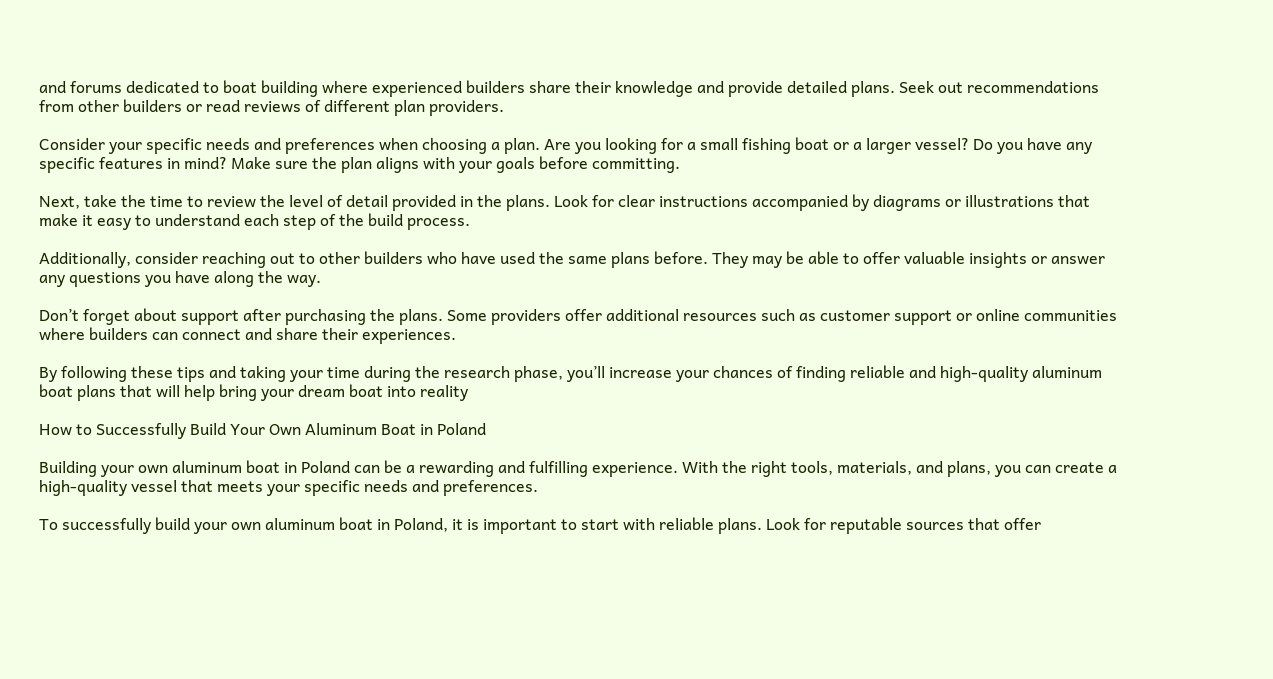and forums dedicated to boat building where experienced builders share their knowledge and provide detailed plans. Seek out recommendations from other builders or read reviews of different plan providers.

Consider your specific needs and preferences when choosing a plan. Are you looking for a small fishing boat or a larger vessel? Do you have any specific features in mind? Make sure the plan aligns with your goals before committing.

Next, take the time to review the level of detail provided in the plans. Look for clear instructions accompanied by diagrams or illustrations that make it easy to understand each step of the build process.

Additionally, consider reaching out to other builders who have used the same plans before. They may be able to offer valuable insights or answer any questions you have along the way.

Don’t forget about support after purchasing the plans. Some providers offer additional resources such as customer support or online communities where builders can connect and share their experiences.

By following these tips and taking your time during the research phase, you’ll increase your chances of finding reliable and high-quality aluminum boat plans that will help bring your dream boat into reality

How to Successfully Build Your Own Aluminum Boat in Poland

Building your own aluminum boat in Poland can be a rewarding and fulfilling experience. With the right tools, materials, and plans, you can create a high-quality vessel that meets your specific needs and preferences.

To successfully build your own aluminum boat in Poland, it is important to start with reliable plans. Look for reputable sources that offer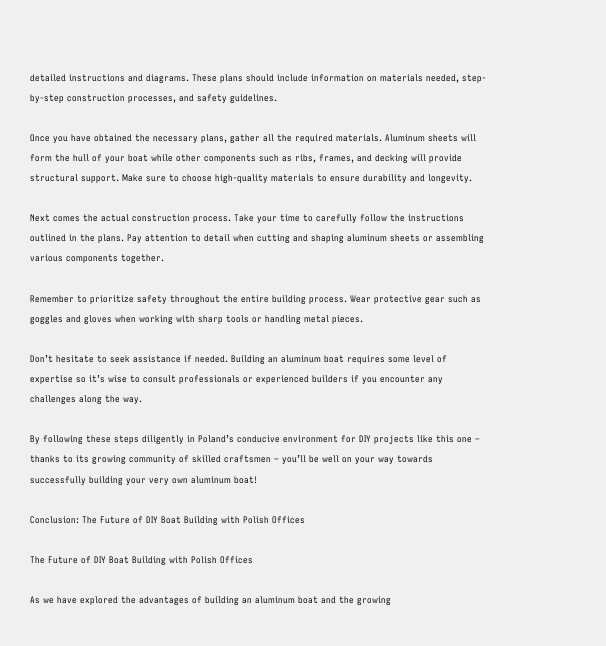detailed instructions and diagrams. These plans should include information on materials needed, step-by-step construction processes, and safety guidelines.

Once you have obtained the necessary plans, gather all the required materials. Aluminum sheets will form the hull of your boat while other components such as ribs, frames, and decking will provide structural support. Make sure to choose high-quality materials to ensure durability and longevity.

Next comes the actual construction process. Take your time to carefully follow the instructions outlined in the plans. Pay attention to detail when cutting and shaping aluminum sheets or assembling various components together.

Remember to prioritize safety throughout the entire building process. Wear protective gear such as goggles and gloves when working with sharp tools or handling metal pieces.

Don’t hesitate to seek assistance if needed. Building an aluminum boat requires some level of expertise so it’s wise to consult professionals or experienced builders if you encounter any challenges along the way.

By following these steps diligently in Poland’s conducive environment for DIY projects like this one – thanks to its growing community of skilled craftsmen – you’ll be well on your way towards successfully building your very own aluminum boat!

Conclusion: The Future of DIY Boat Building with Polish Offices

The Future of DIY Boat Building with Polish Offices

As we have explored the advantages of building an aluminum boat and the growing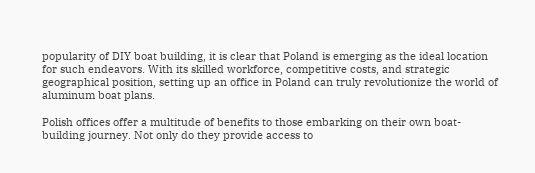popularity of DIY boat building, it is clear that Poland is emerging as the ideal location for such endeavors. With its skilled workforce, competitive costs, and strategic geographical position, setting up an office in Poland can truly revolutionize the world of aluminum boat plans.

Polish offices offer a multitude of benefits to those embarking on their own boat-building journey. Not only do they provide access to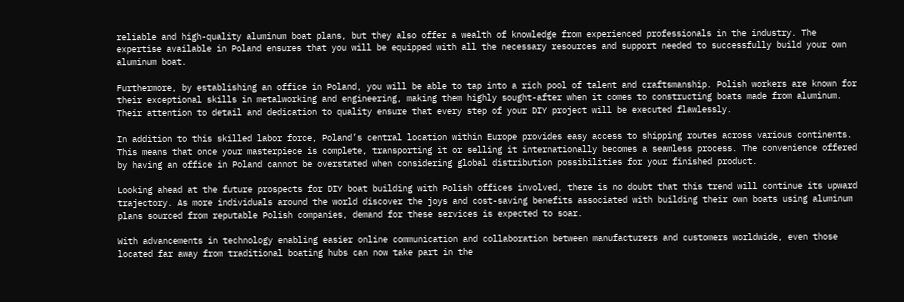reliable and high-quality aluminum boat plans, but they also offer a wealth of knowledge from experienced professionals in the industry. The expertise available in Poland ensures that you will be equipped with all the necessary resources and support needed to successfully build your own aluminum boat.

Furthermore, by establishing an office in Poland, you will be able to tap into a rich pool of talent and craftsmanship. Polish workers are known for their exceptional skills in metalworking and engineering, making them highly sought-after when it comes to constructing boats made from aluminum. Their attention to detail and dedication to quality ensure that every step of your DIY project will be executed flawlessly.

In addition to this skilled labor force, Poland’s central location within Europe provides easy access to shipping routes across various continents. This means that once your masterpiece is complete, transporting it or selling it internationally becomes a seamless process. The convenience offered by having an office in Poland cannot be overstated when considering global distribution possibilities for your finished product.

Looking ahead at the future prospects for DIY boat building with Polish offices involved, there is no doubt that this trend will continue its upward trajectory. As more individuals around the world discover the joys and cost-saving benefits associated with building their own boats using aluminum plans sourced from reputable Polish companies, demand for these services is expected to soar.

With advancements in technology enabling easier online communication and collaboration between manufacturers and customers worldwide, even those located far away from traditional boating hubs can now take part in the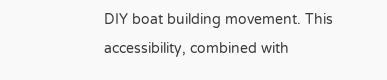DIY boat building movement. This accessibility, combined with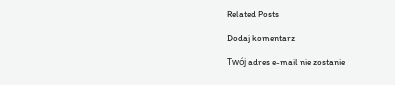Related Posts

Dodaj komentarz

Twój adres e-mail nie zostanie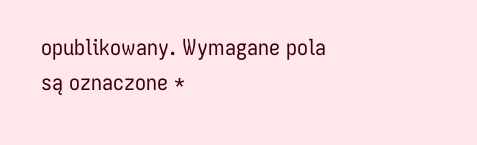opublikowany. Wymagane pola są oznaczone *